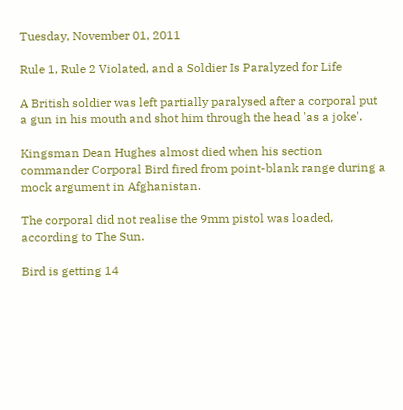Tuesday, November 01, 2011

Rule 1, Rule 2 Violated, and a Soldier Is Paralyzed for Life

A British soldier was left partially paralysed after a corporal put a gun in his mouth and shot him through the head 'as a joke'.

Kingsman Dean Hughes almost died when his section commander Corporal Bird fired from point-blank range during a mock argument in Afghanistan.

The corporal did not realise the 9mm pistol was loaded, according to The Sun.

Bird is getting 14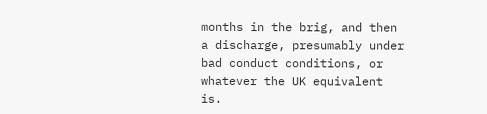months in the brig, and then a discharge, presumably under bad conduct conditions, or whatever the UK equivalent is.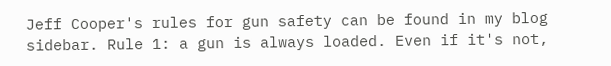Jeff Cooper's rules for gun safety can be found in my blog sidebar. Rule 1: a gun is always loaded. Even if it's not,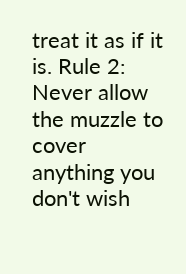treat it as if it is. Rule 2: Never allow the muzzle to cover anything you don't wish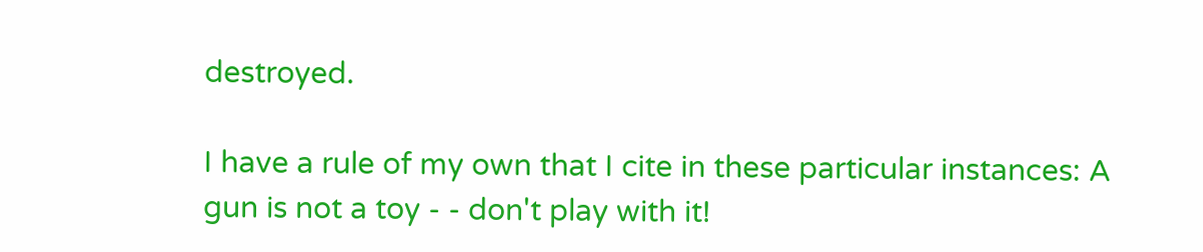destroyed.

I have a rule of my own that I cite in these particular instances: A gun is not a toy - - don't play with it!